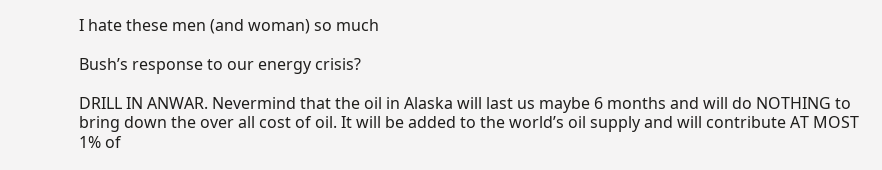I hate these men (and woman) so much

Bush’s response to our energy crisis?

DRILL IN ANWAR. Nevermind that the oil in Alaska will last us maybe 6 months and will do NOTHING to bring down the over all cost of oil. It will be added to the world’s oil supply and will contribute AT MOST 1% of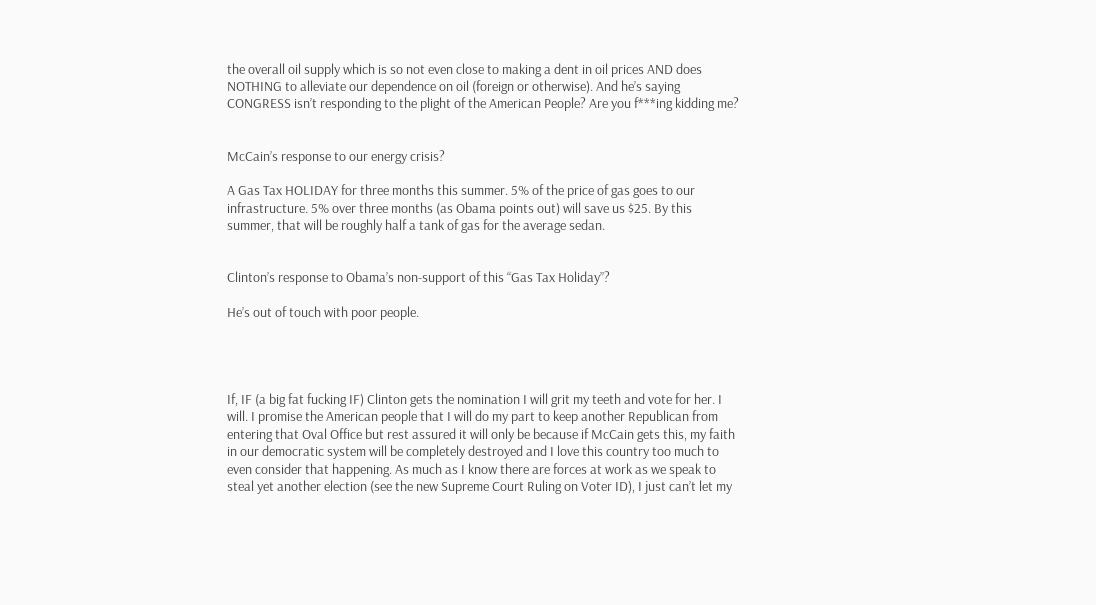the overall oil supply which is so not even close to making a dent in oil prices AND does NOTHING to alleviate our dependence on oil (foreign or otherwise). And he’s saying CONGRESS isn’t responding to the plight of the American People? Are you f***ing kidding me?


McCain’s response to our energy crisis?

A Gas Tax HOLIDAY for three months this summer. 5% of the price of gas goes to our infrastructure. 5% over three months (as Obama points out) will save us $25. By this summer, that will be roughly half a tank of gas for the average sedan.


Clinton’s response to Obama’s non-support of this “Gas Tax Holiday”?

He’s out of touch with poor people.




If, IF (a big fat fucking IF) Clinton gets the nomination I will grit my teeth and vote for her. I will. I promise the American people that I will do my part to keep another Republican from entering that Oval Office but rest assured it will only be because if McCain gets this, my faith in our democratic system will be completely destroyed and I love this country too much to even consider that happening. As much as I know there are forces at work as we speak to steal yet another election (see the new Supreme Court Ruling on Voter ID), I just can’t let my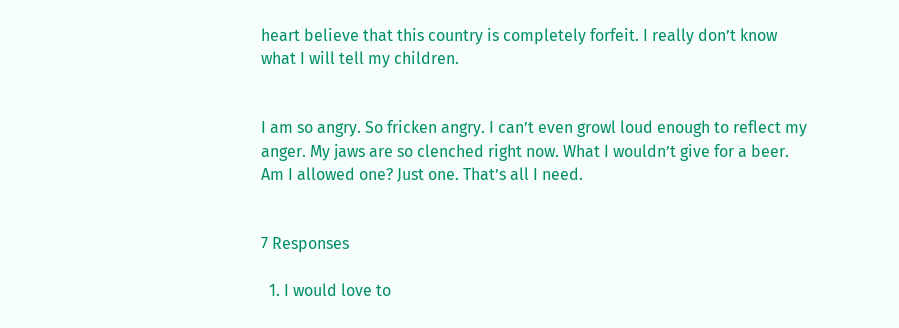heart believe that this country is completely forfeit. I really don’t know what I will tell my children.


I am so angry. So fricken angry. I can’t even growl loud enough to reflect my anger. My jaws are so clenched right now. What I wouldn’t give for a beer. Am I allowed one? Just one. That’s all I need.


7 Responses

  1. I would love to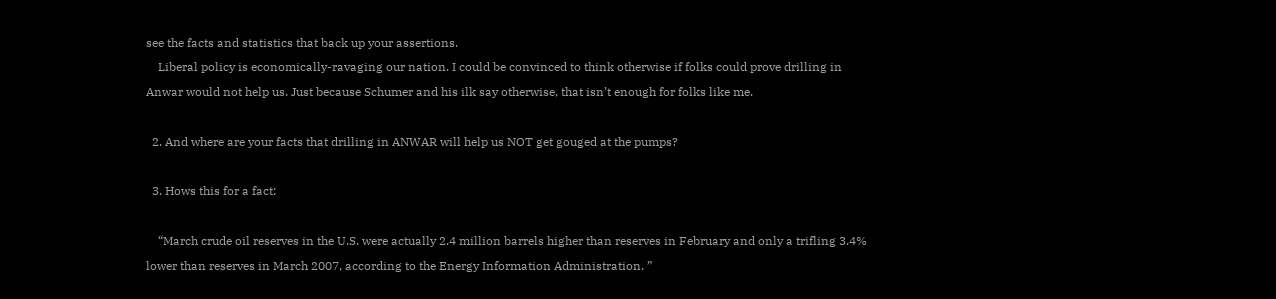see the facts and statistics that back up your assertions.
    Liberal policy is economically-ravaging our nation. I could be convinced to think otherwise if folks could prove drilling in Anwar would not help us. Just because Schumer and his ilk say otherwise, that isn’t enough for folks like me.

  2. And where are your facts that drilling in ANWAR will help us NOT get gouged at the pumps?

  3. Hows this for a fact:

    “March crude oil reserves in the U.S. were actually 2.4 million barrels higher than reserves in February and only a trifling 3.4% lower than reserves in March 2007, according to the Energy Information Administration. ”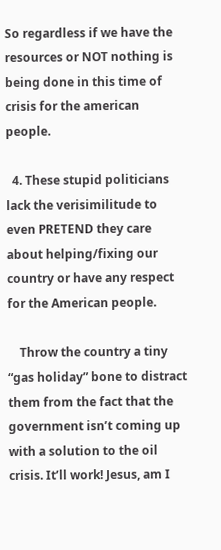So regardless if we have the resources or NOT nothing is being done in this time of crisis for the american people.

  4. These stupid politicians lack the verisimilitude to even PRETEND they care about helping/fixing our country or have any respect for the American people.

    Throw the country a tiny “gas holiday” bone to distract them from the fact that the government isn’t coming up with a solution to the oil crisis. It’ll work! Jesus, am I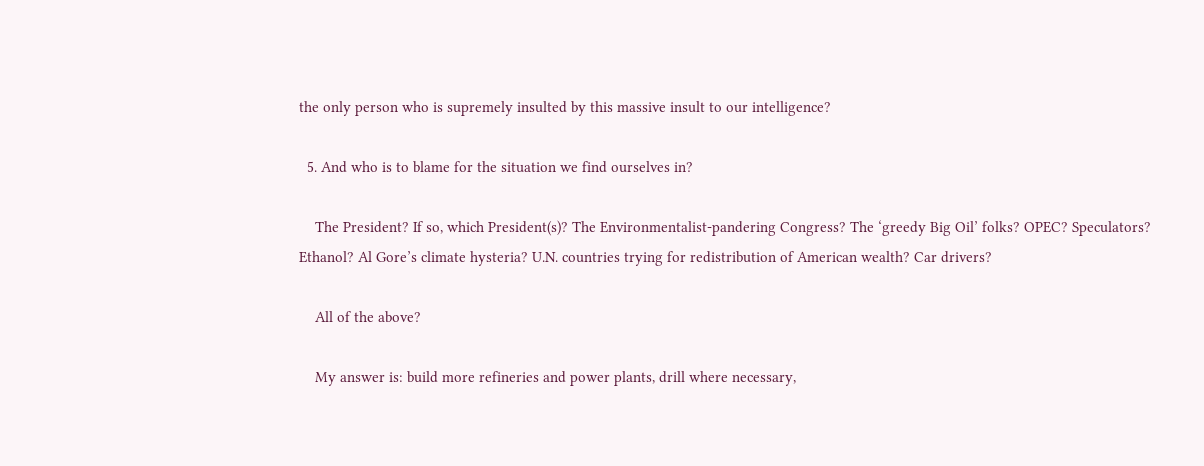the only person who is supremely insulted by this massive insult to our intelligence?

  5. And who is to blame for the situation we find ourselves in?

    The President? If so, which President(s)? The Environmentalist-pandering Congress? The ‘greedy Big Oil’ folks? OPEC? Speculators? Ethanol? Al Gore’s climate hysteria? U.N. countries trying for redistribution of American wealth? Car drivers?

    All of the above?

    My answer is: build more refineries and power plants, drill where necessary,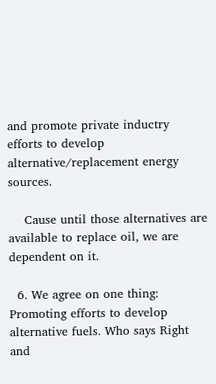and promote private inductry efforts to develop alternative/replacement energy sources.

    Cause until those alternatives are available to replace oil, we are dependent on it.

  6. We agree on one thing: Promoting efforts to develop alternative fuels. Who says Right and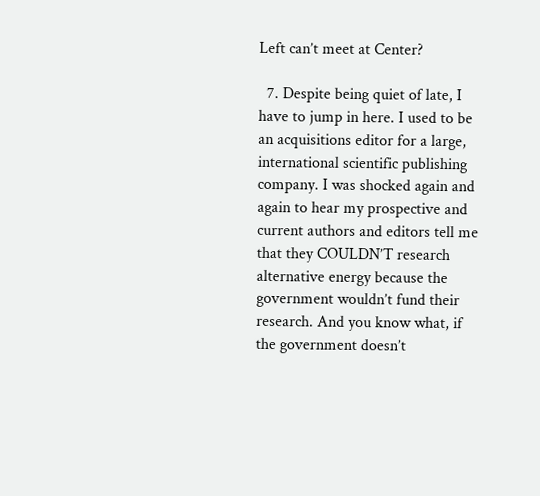Left can’t meet at Center?

  7. Despite being quiet of late, I have to jump in here. I used to be an acquisitions editor for a large, international scientific publishing company. I was shocked again and again to hear my prospective and current authors and editors tell me that they COULDN’T research alternative energy because the government wouldn’t fund their research. And you know what, if the government doesn’t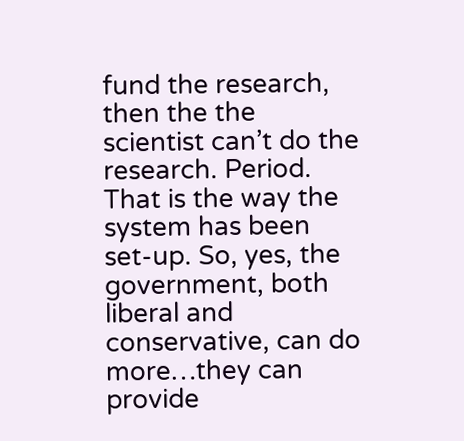fund the research, then the the scientist can’t do the research. Period. That is the way the system has been set-up. So, yes, the government, both liberal and conservative, can do more…they can provide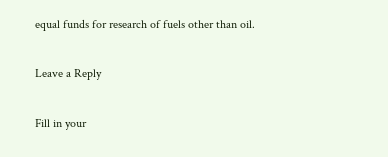equal funds for research of fuels other than oil.

Leave a Reply

Fill in your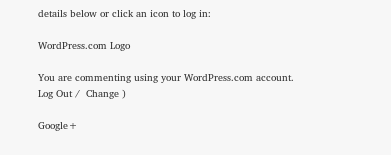details below or click an icon to log in:

WordPress.com Logo

You are commenting using your WordPress.com account. Log Out /  Change )

Google+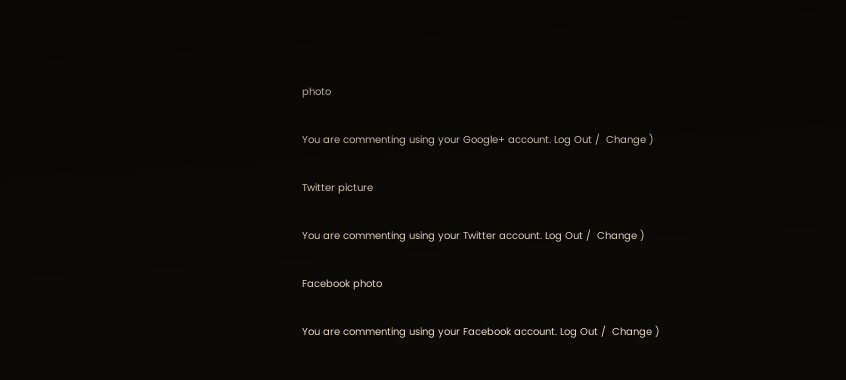photo

You are commenting using your Google+ account. Log Out /  Change )

Twitter picture

You are commenting using your Twitter account. Log Out /  Change )

Facebook photo

You are commenting using your Facebook account. Log Out /  Change )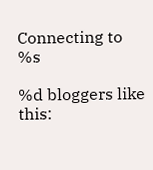Connecting to %s

%d bloggers like this: